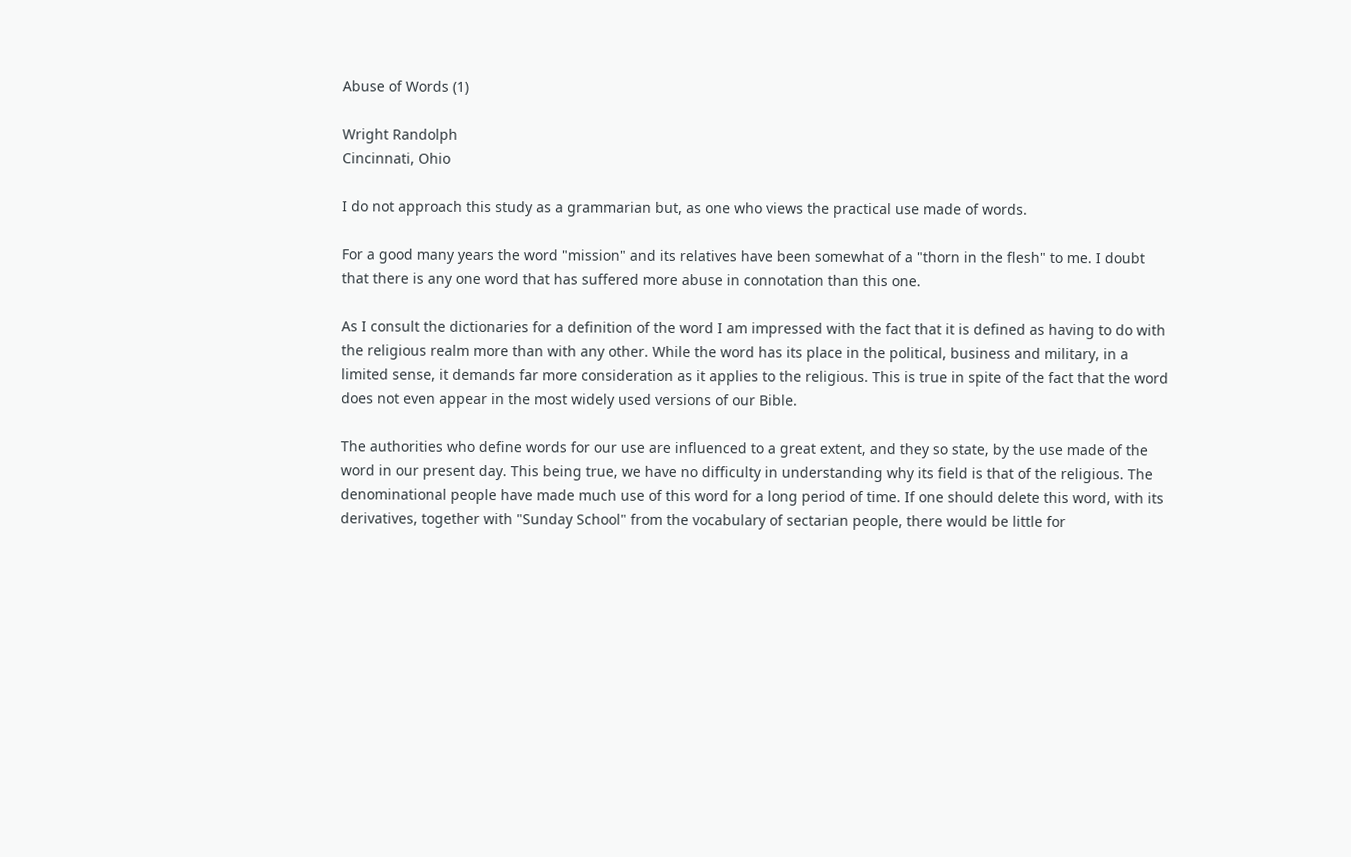Abuse of Words (1)

Wright Randolph
Cincinnati, Ohio

I do not approach this study as a grammarian but, as one who views the practical use made of words.

For a good many years the word "mission" and its relatives have been somewhat of a "thorn in the flesh" to me. I doubt that there is any one word that has suffered more abuse in connotation than this one.

As I consult the dictionaries for a definition of the word I am impressed with the fact that it is defined as having to do with the religious realm more than with any other. While the word has its place in the political, business and military, in a limited sense, it demands far more consideration as it applies to the religious. This is true in spite of the fact that the word does not even appear in the most widely used versions of our Bible.

The authorities who define words for our use are influenced to a great extent, and they so state, by the use made of the word in our present day. This being true, we have no difficulty in understanding why its field is that of the religious. The denominational people have made much use of this word for a long period of time. If one should delete this word, with its derivatives, together with "Sunday School" from the vocabulary of sectarian people, there would be little for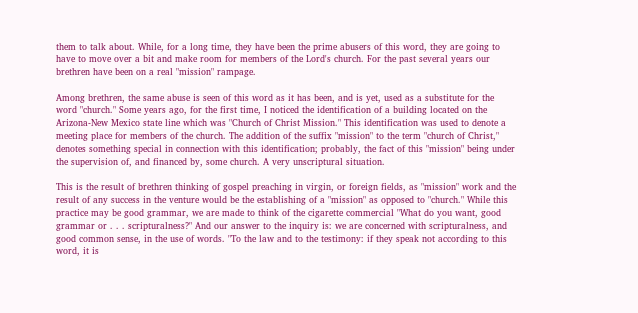them to talk about. While, for a long time, they have been the prime abusers of this word, they are going to have to move over a bit and make room for members of the Lord's church. For the past several years our brethren have been on a real "mission" rampage.

Among brethren, the same abuse is seen of this word as it has been, and is yet, used as a substitute for the word "church." Some years ago, for the first time, I noticed the identification of a building located on the Arizona-New Mexico state line which was "Church of Christ Mission." This identification was used to denote a meeting place for members of the church. The addition of the suffix "mission" to the term "church of Christ," denotes something special in connection with this identification; probably, the fact of this "mission" being under the supervision of, and financed by, some church. A very unscriptural situation.

This is the result of brethren thinking of gospel preaching in virgin, or foreign fields, as "mission" work and the result of any success in the venture would be the establishing of a "mission" as opposed to "church." While this practice may be good grammar, we are made to think of the cigarette commercial "What do you want, good grammar or . . . scripturalness?" And our answer to the inquiry is: we are concerned with scripturalness, and good common sense, in the use of words. "To the law and to the testimony: if they speak not according to this word, it is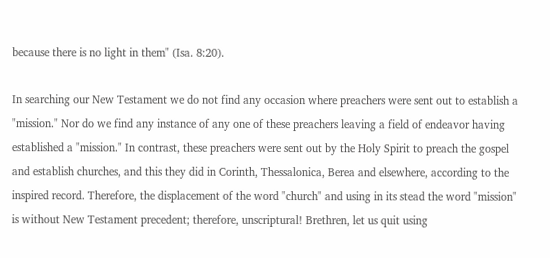because there is no light in them" (Isa. 8:20).

In searching our New Testament we do not find any occasion where preachers were sent out to establish a "mission." Nor do we find any instance of any one of these preachers leaving a field of endeavor having established a "mission." In contrast, these preachers were sent out by the Holy Spirit to preach the gospel and establish churches, and this they did in Corinth, Thessalonica, Berea and elsewhere, according to the inspired record. Therefore, the displacement of the word "church" and using in its stead the word "mission" is without New Testament precedent; therefore, unscriptural! Brethren, let us quit using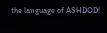the language of ASHDOD!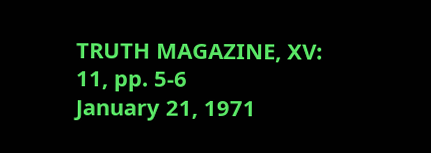TRUTH MAGAZINE, XV: 11, pp. 5-6
January 21, 1971